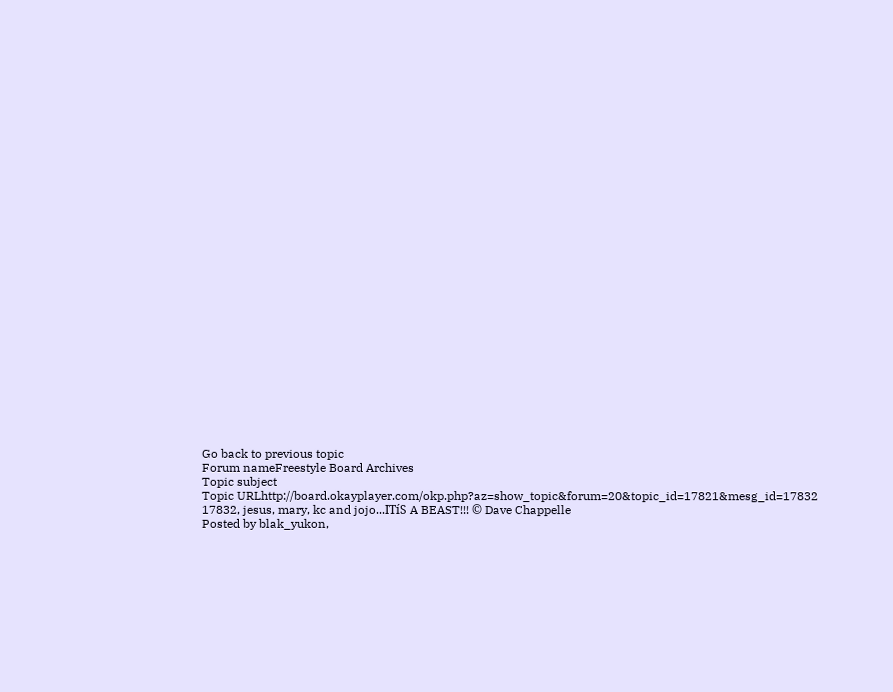Go back to previous topic
Forum nameFreestyle Board Archives
Topic subject
Topic URLhttp://board.okayplayer.com/okp.php?az=show_topic&forum=20&topic_id=17821&mesg_id=17832
17832, jesus, mary, kc and jojo...ITíS A BEAST!!! © Dave Chappelle
Posted by blak_yukon,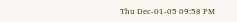Thu Dec-01-05 09:58 PM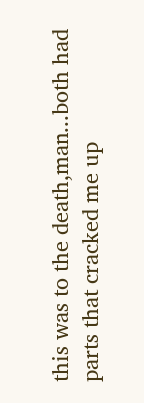this was to the death,man...both had parts that cracked me up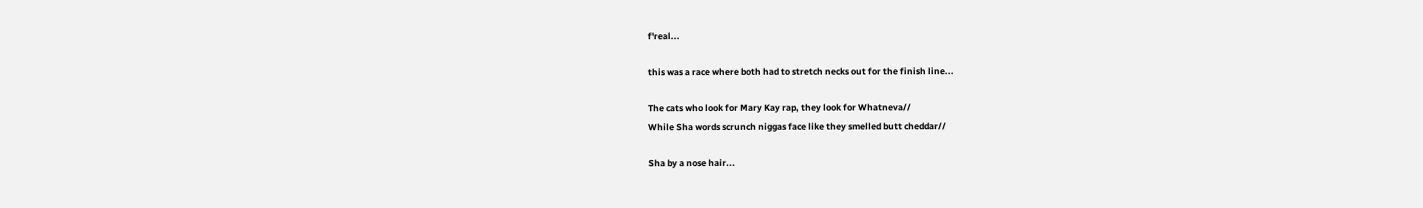f'real...

this was a race where both had to stretch necks out for the finish line...

The cats who look for Mary Kay rap, they look for Whatneva//
While Sha words scrunch niggas face like they smelled butt cheddar//

Sha by a nose hair...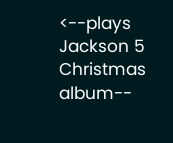<--plays Jackson 5 Christmas album--